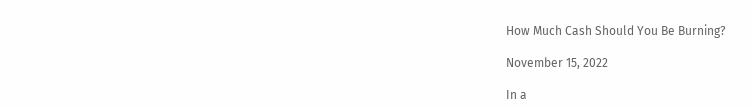How Much Cash Should You Be Burning?

November 15, 2022

In a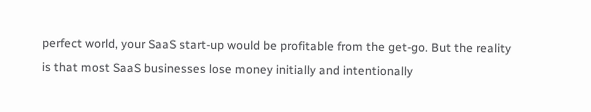perfect world, your SaaS start-up would be profitable from the get-go. But the reality is that most SaaS businesses lose money initially and intentionally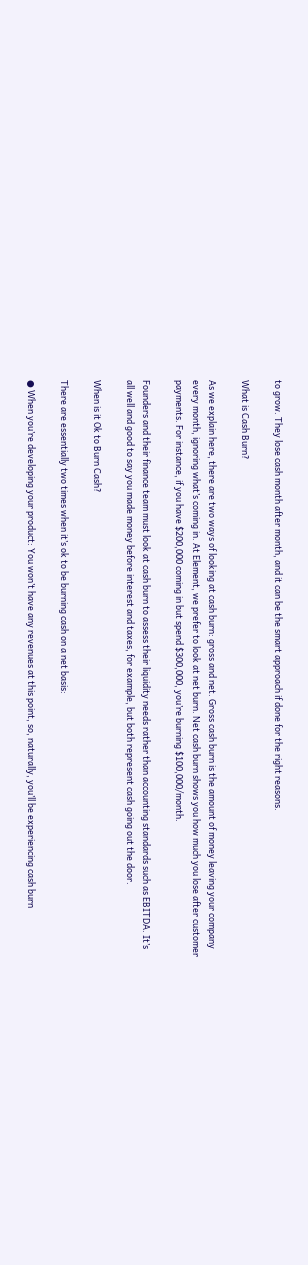to grow. They lose cash month after month, and it can be the smart approach if done for the right reasons.

What is Cash Burn?

As we explain here, there are two ways of looking at cash burn: gross and net. Gross cash burn is the amount of money leaving your company every month, ignoring what’s coming in. At Element, we prefer to look at net burn. Net cash burn shows you how much you lose after customer payments. For instance, if you have $200,000 coming in but spend $300,000, you’re burning $100,000/month.

Founders and their finance team must look at cash burn to assess their liquidity needs rather than accounting standards such as EBITDA. It’s all well and good to say you made money before interest and taxes, for example, but both represent cash going out the door.

When is it Ok to Burn Cash?

There are essentially two times when it’s ok to be burning cash on a net basis:

● When you’re developing your product: You won’t have any revenues at this point, so, naturally, you’ll be experiencing cash burn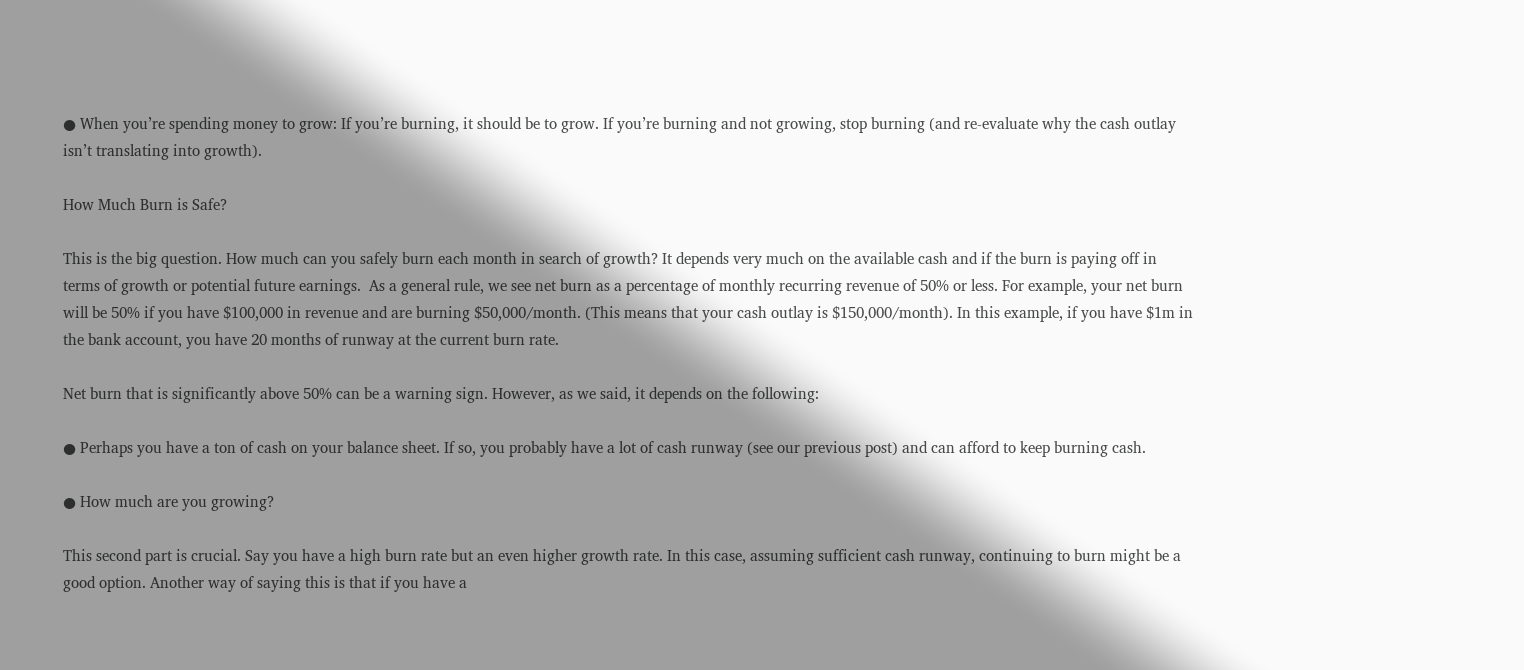● When you’re spending money to grow: If you’re burning, it should be to grow. If you’re burning and not growing, stop burning (and re-evaluate why the cash outlay isn’t translating into growth).

How Much Burn is Safe?

This is the big question. How much can you safely burn each month in search of growth? It depends very much on the available cash and if the burn is paying off in terms of growth or potential future earnings.  As a general rule, we see net burn as a percentage of monthly recurring revenue of 50% or less. For example, your net burn will be 50% if you have $100,000 in revenue and are burning $50,000/month. (This means that your cash outlay is $150,000/month). In this example, if you have $1m in the bank account, you have 20 months of runway at the current burn rate.

Net burn that is significantly above 50% can be a warning sign. However, as we said, it depends on the following:

● Perhaps you have a ton of cash on your balance sheet. If so, you probably have a lot of cash runway (see our previous post) and can afford to keep burning cash.

● How much are you growing?

This second part is crucial. Say you have a high burn rate but an even higher growth rate. In this case, assuming sufficient cash runway, continuing to burn might be a good option. Another way of saying this is that if you have a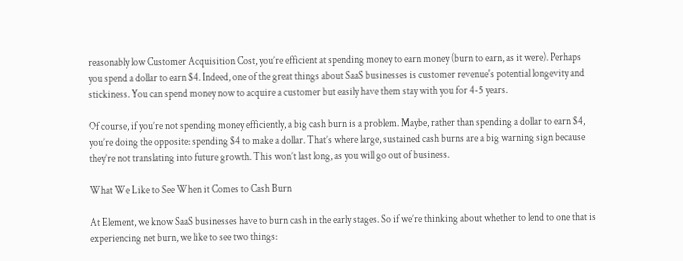reasonably low Customer Acquisition Cost, you’re efficient at spending money to earn money (burn to earn, as it were). Perhaps you spend a dollar to earn $4. Indeed, one of the great things about SaaS businesses is customer revenue's potential longevity and stickiness. You can spend money now to acquire a customer but easily have them stay with you for 4-5 years.

Of course, if you’re not spending money efficiently, a big cash burn is a problem. Maybe, rather than spending a dollar to earn $4, you’re doing the opposite: spending $4 to make a dollar. That’s where large, sustained cash burns are a big warning sign because they’re not translating into future growth. This won’t last long, as you will go out of business.

What We Like to See When it Comes to Cash Burn

At Element, we know SaaS businesses have to burn cash in the early stages. So if we’re thinking about whether to lend to one that is experiencing net burn, we like to see two things: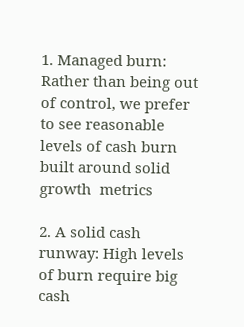1. Managed burn: Rather than being out of control, we prefer to see reasonable levels of cash burn built around solid growth  metrics

2. A solid cash runway: High levels of burn require big cash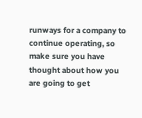runways for a company to continue operating, so make sure you have thought about how you are going to get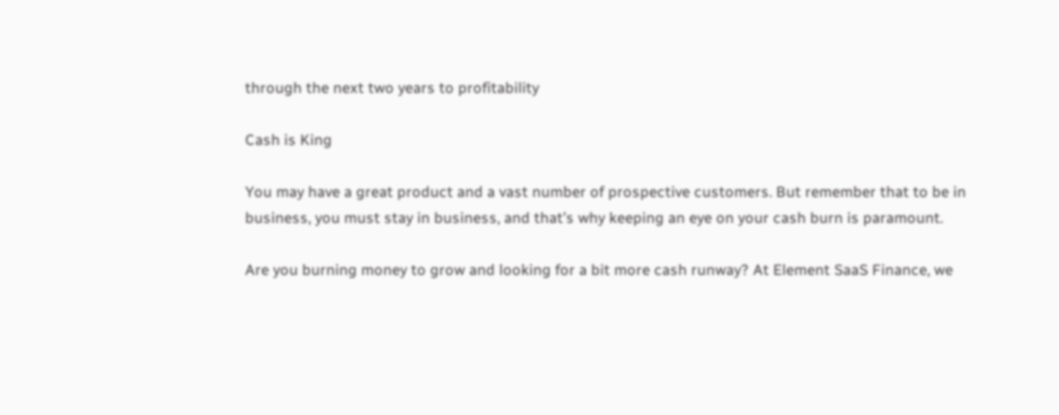through the next two years to profitability

Cash is King

You may have a great product and a vast number of prospective customers. But remember that to be in business, you must stay in business, and that’s why keeping an eye on your cash burn is paramount.

Are you burning money to grow and looking for a bit more cash runway? At Element SaaS Finance, we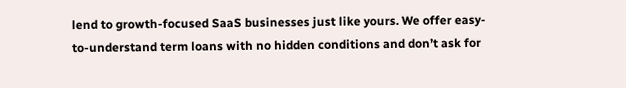lend to growth-focused SaaS businesses just like yours. We offer easy-to-understand term loans with no hidden conditions and don’t ask for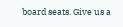board seats. Give us a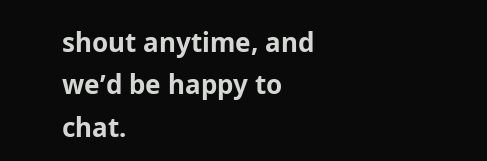shout anytime, and we’d be happy to chat.